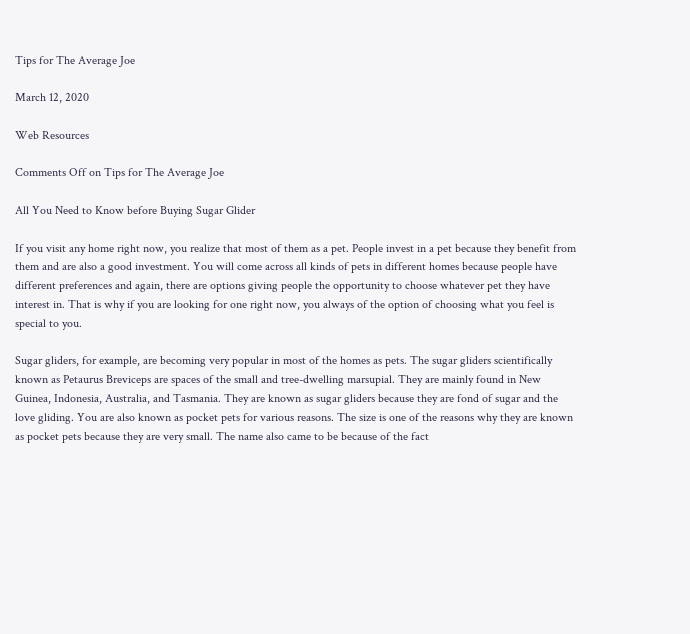Tips for The Average Joe

March 12, 2020

Web Resources

Comments Off on Tips for The Average Joe

All You Need to Know before Buying Sugar Glider

If you visit any home right now, you realize that most of them as a pet. People invest in a pet because they benefit from them and are also a good investment. You will come across all kinds of pets in different homes because people have different preferences and again, there are options giving people the opportunity to choose whatever pet they have interest in. That is why if you are looking for one right now, you always of the option of choosing what you feel is special to you.

Sugar gliders, for example, are becoming very popular in most of the homes as pets. The sugar gliders scientifically known as Petaurus Breviceps are spaces of the small and tree-dwelling marsupial. They are mainly found in New Guinea, Indonesia, Australia, and Tasmania. They are known as sugar gliders because they are fond of sugar and the love gliding. You are also known as pocket pets for various reasons. The size is one of the reasons why they are known as pocket pets because they are very small. The name also came to be because of the fact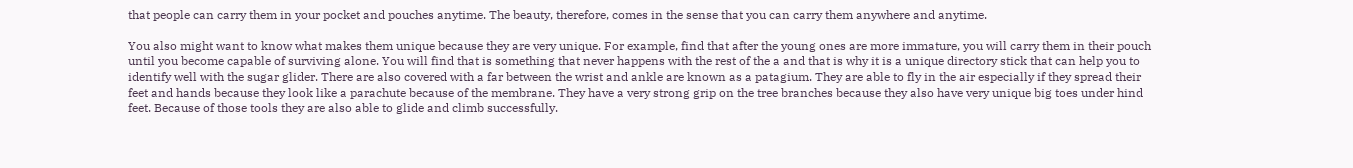that people can carry them in your pocket and pouches anytime. The beauty, therefore, comes in the sense that you can carry them anywhere and anytime.

You also might want to know what makes them unique because they are very unique. For example, find that after the young ones are more immature, you will carry them in their pouch until you become capable of surviving alone. You will find that is something that never happens with the rest of the a and that is why it is a unique directory stick that can help you to identify well with the sugar glider. There are also covered with a far between the wrist and ankle are known as a patagium. They are able to fly in the air especially if they spread their feet and hands because they look like a parachute because of the membrane. They have a very strong grip on the tree branches because they also have very unique big toes under hind feet. Because of those tools they are also able to glide and climb successfully.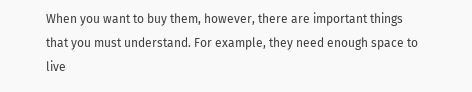When you want to buy them, however, there are important things that you must understand. For example, they need enough space to live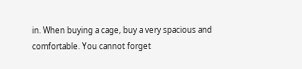in. When buying a cage, buy a very spacious and comfortable. You cannot forget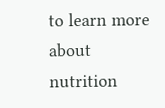to learn more about nutrition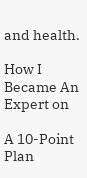and health.

How I Became An Expert on

A 10-Point Plan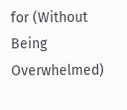for (Without Being Overwhelmed)